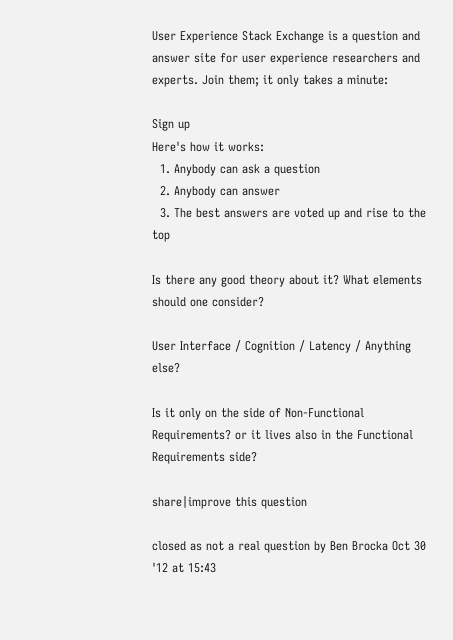User Experience Stack Exchange is a question and answer site for user experience researchers and experts. Join them; it only takes a minute:

Sign up
Here's how it works:
  1. Anybody can ask a question
  2. Anybody can answer
  3. The best answers are voted up and rise to the top

Is there any good theory about it? What elements should one consider?

User Interface / Cognition / Latency / Anything else?

Is it only on the side of Non-Functional Requirements? or it lives also in the Functional Requirements side?

share|improve this question

closed as not a real question by Ben Brocka Oct 30 '12 at 15:43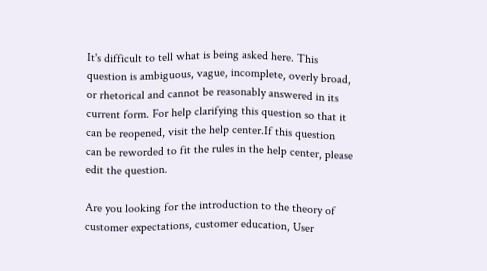It's difficult to tell what is being asked here. This question is ambiguous, vague, incomplete, overly broad, or rhetorical and cannot be reasonably answered in its current form. For help clarifying this question so that it can be reopened, visit the help center.If this question can be reworded to fit the rules in the help center, please edit the question.

Are you looking for the introduction to the theory of customer expectations, customer education, User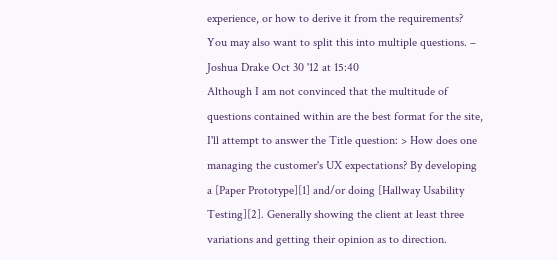experience, or how to derive it from the requirements? You may also want to split this into multiple questions. – Joshua Drake Oct 30 '12 at 15:40
Although I am not convinced that the multitude of questions contained within are the best format for the site, I'll attempt to answer the Title question: > How does one managing the customer's UX expectations? By developing a [Paper Prototype][1] and/or doing [Hallway Usability Testing][2]. Generally showing the client at least three variations and getting their opinion as to direction.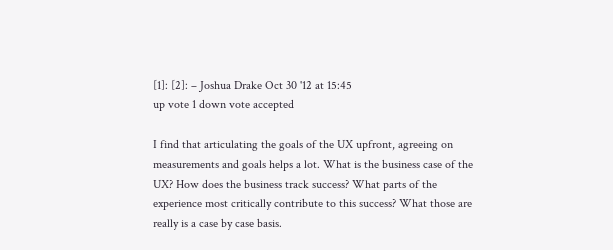[1]: [2]: – Joshua Drake Oct 30 '12 at 15:45
up vote 1 down vote accepted

I find that articulating the goals of the UX upfront, agreeing on measurements and goals helps a lot. What is the business case of the UX? How does the business track success? What parts of the experience most critically contribute to this success? What those are really is a case by case basis.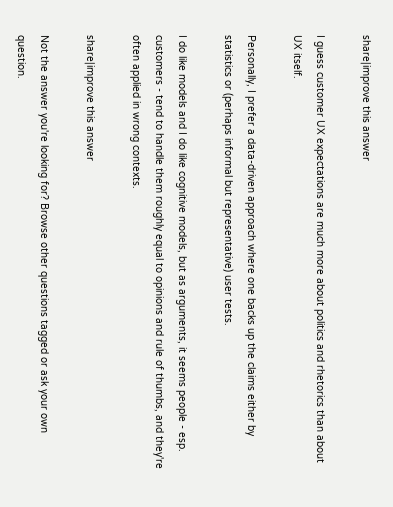share|improve this answer

I guess customer UX expectations are much more about politics and rhetorics than about UX itself.

Personally, I prefer a data-driven approach where one backs up the claims either by statistics or (perhaps informal but representative) user tests.

I do like models and I do like cognitive models, but as arguments, it seems people - esp. customers - tend to handle them roughly equal to opinions and rule of thumbs, and they're often applied in wrong contexts.

share|improve this answer

Not the answer you're looking for? Browse other questions tagged or ask your own question.